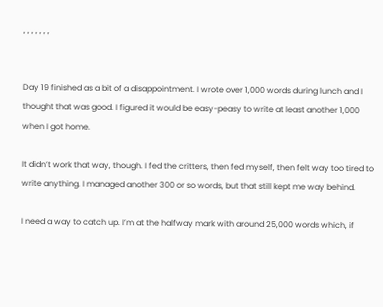, , , , , , ,


Day 19 finished as a bit of a disappointment. I wrote over 1,000 words during lunch and I thought that was good. I figured it would be easy-peasy to write at least another 1,000 when I got home.

It didn’t work that way, though. I fed the critters, then fed myself, then felt way too tired to write anything. I managed another 300 or so words, but that still kept me way behind.

I need a way to catch up. I’m at the halfway mark with around 25,000 words which, if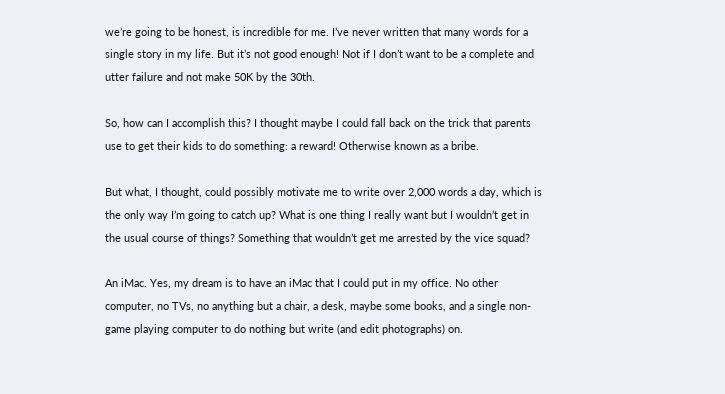we’re going to be honest, is incredible for me. I’ve never written that many words for a single story in my life. But it’s not good enough! Not if I don’t want to be a complete and utter failure and not make 50K by the 30th.

So, how can I accomplish this? I thought maybe I could fall back on the trick that parents use to get their kids to do something: a reward! Otherwise known as a bribe.

But what, I thought, could possibly motivate me to write over 2,000 words a day, which is the only way I’m going to catch up? What is one thing I really want but I wouldn’t get in the usual course of things? Something that wouldn’t get me arrested by the vice squad?

An iMac. Yes, my dream is to have an iMac that I could put in my office. No other computer, no TVs, no anything but a chair, a desk, maybe some books, and a single non-game playing computer to do nothing but write (and edit photographs) on.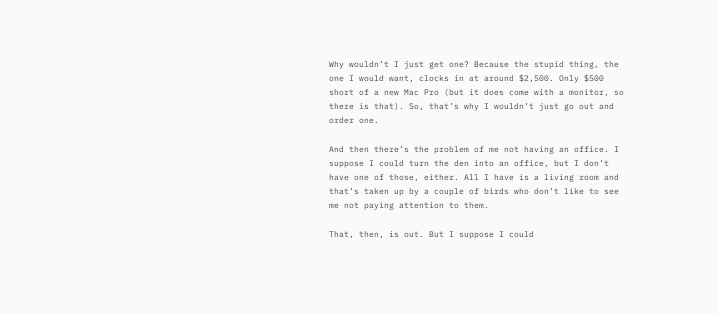Why wouldn’t I just get one? Because the stupid thing, the one I would want, clocks in at around $2,500. Only $500 short of a new Mac Pro (but it does come with a monitor, so there is that). So, that’s why I wouldn’t just go out and order one.

And then there’s the problem of me not having an office. I suppose I could turn the den into an office, but I don’t have one of those, either. All I have is a living room and that’s taken up by a couple of birds who don’t like to see me not paying attention to them.

That, then, is out. But I suppose I could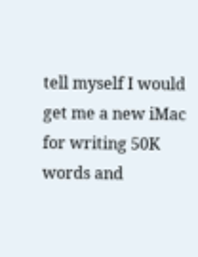tell myself I would get me a new iMac for writing 50K words and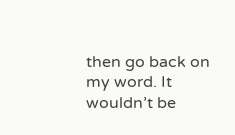then go back on my word. It wouldn’t be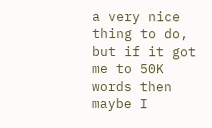a very nice thing to do, but if it got me to 50K words then maybe I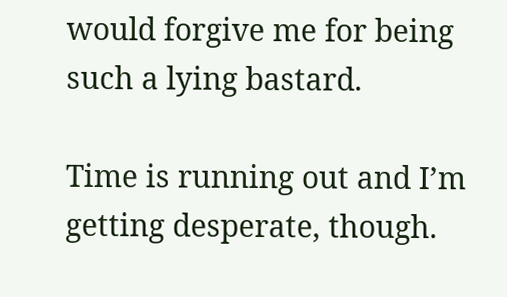would forgive me for being such a lying bastard.

Time is running out and I’m getting desperate, though.